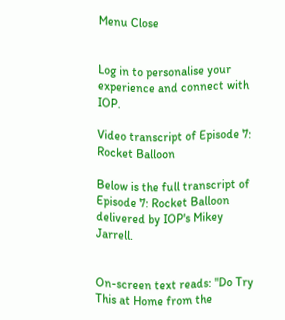Menu Close


Log in to personalise your experience and connect with IOP.

Video transcript of Episode 7: Rocket Balloon

Below is the full transcript of Episode 7: Rocket Balloon delivered by IOP's Mikey Jarrell.


On-screen text reads: "Do Try This at Home from the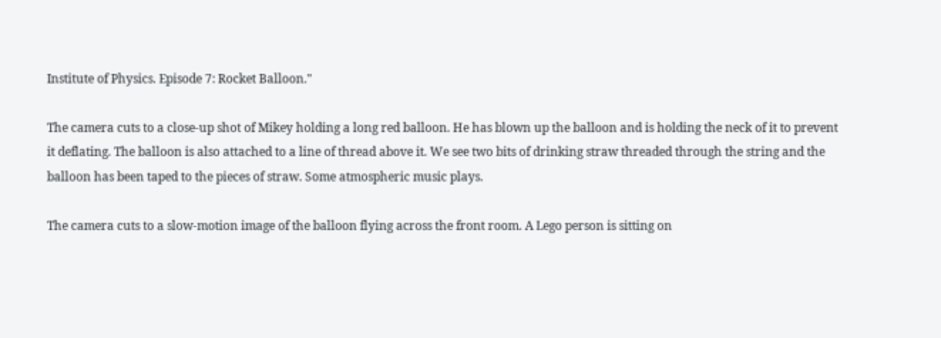Institute of Physics. Episode 7: Rocket Balloon."

The camera cuts to a close-up shot of Mikey holding a long red balloon. He has blown up the balloon and is holding the neck of it to prevent it deflating. The balloon is also attached to a line of thread above it. We see two bits of drinking straw threaded through the string and the balloon has been taped to the pieces of straw. Some atmospheric music plays.

The camera cuts to a slow-motion image of the balloon flying across the front room. A Lego person is sitting on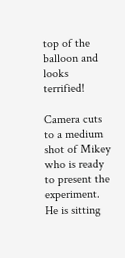top of the balloon and looks terrified!

Camera cuts to a medium shot of Mikey who is ready to present the experiment. He is sitting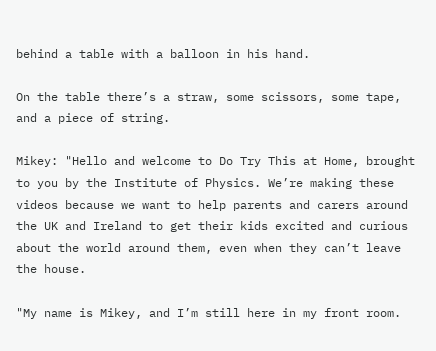behind a table with a balloon in his hand.

On the table there’s a straw, some scissors, some tape, and a piece of string.

Mikey: "Hello and welcome to Do Try This at Home, brought to you by the Institute of Physics. We’re making these videos because we want to help parents and carers around the UK and Ireland to get their kids excited and curious about the world around them, even when they can’t leave the house.

"My name is Mikey, and I’m still here in my front room.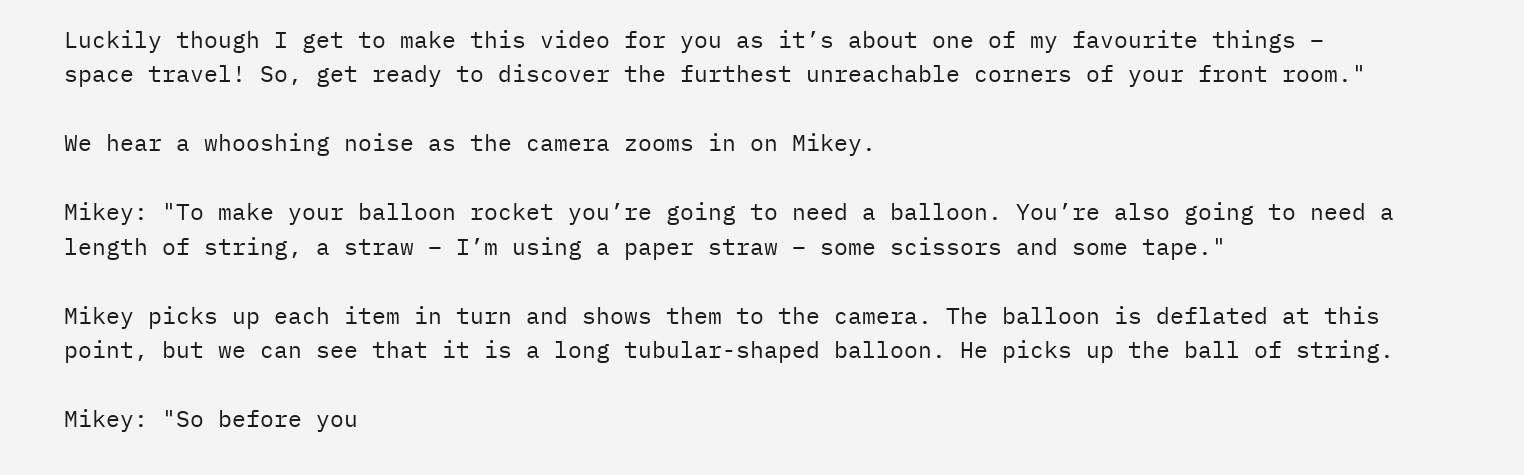Luckily though I get to make this video for you as it’s about one of my favourite things – space travel! So, get ready to discover the furthest unreachable corners of your front room."

We hear a whooshing noise as the camera zooms in on Mikey.

Mikey: "To make your balloon rocket you’re going to need a balloon. You’re also going to need a length of string, a straw – I’m using a paper straw – some scissors and some tape."

Mikey picks up each item in turn and shows them to the camera. The balloon is deflated at this point, but we can see that it is a long tubular-shaped balloon. He picks up the ball of string.

Mikey: "So before you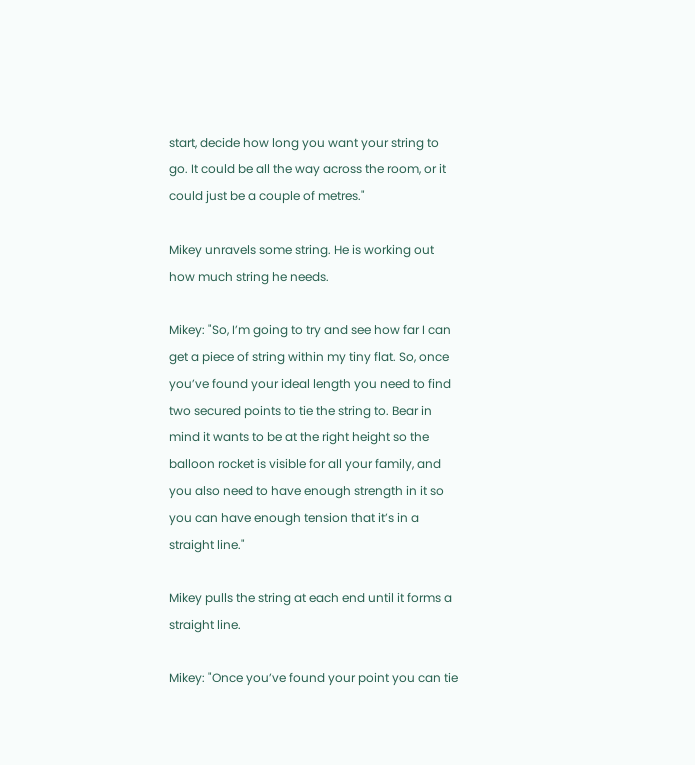start, decide how long you want your string to go. It could be all the way across the room, or it could just be a couple of metres."

Mikey unravels some string. He is working out how much string he needs.

Mikey: "So, I’m going to try and see how far I can get a piece of string within my tiny flat. So, once you’ve found your ideal length you need to find two secured points to tie the string to. Bear in mind it wants to be at the right height so the balloon rocket is visible for all your family, and you also need to have enough strength in it so you can have enough tension that it’s in a straight line."

Mikey pulls the string at each end until it forms a straight line.

Mikey: "Once you’ve found your point you can tie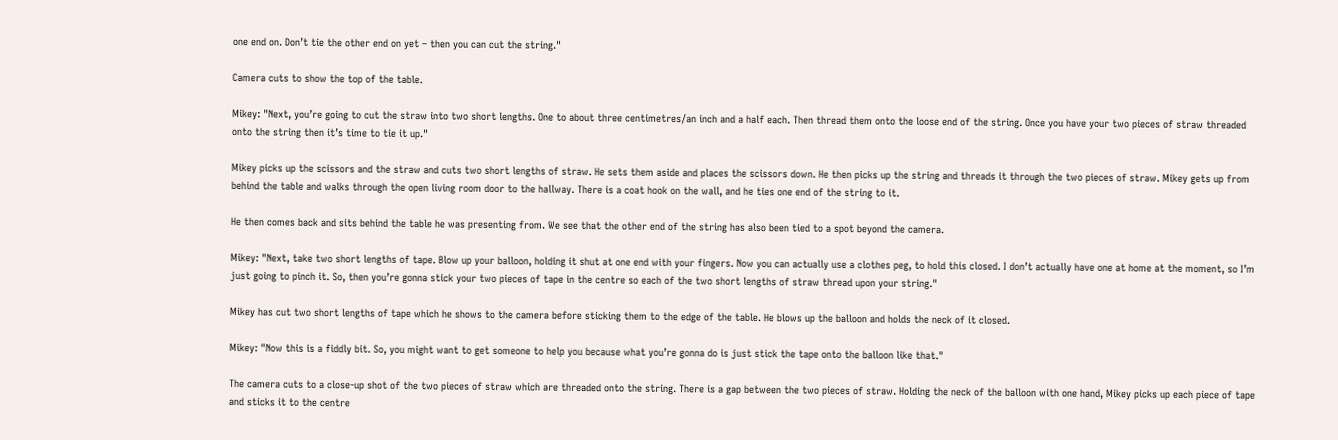one end on. Don’t tie the other end on yet – then you can cut the string."

Camera cuts to show the top of the table.

Mikey: "Next, you’re going to cut the straw into two short lengths. One to about three centimetres/an inch and a half each. Then thread them onto the loose end of the string. Once you have your two pieces of straw threaded onto the string then it’s time to tie it up."

Mikey picks up the scissors and the straw and cuts two short lengths of straw. He sets them aside and places the scissors down. He then picks up the string and threads it through the two pieces of straw. Mikey gets up from behind the table and walks through the open living room door to the hallway. There is a coat hook on the wall, and he ties one end of the string to it.

He then comes back and sits behind the table he was presenting from. We see that the other end of the string has also been tied to a spot beyond the camera.

Mikey: "Next, take two short lengths of tape. Blow up your balloon, holding it shut at one end with your fingers. Now you can actually use a clothes peg, to hold this closed. I don’t actually have one at home at the moment, so I’m just going to pinch it. So, then you’re gonna stick your two pieces of tape in the centre so each of the two short lengths of straw thread upon your string."

Mikey has cut two short lengths of tape which he shows to the camera before sticking them to the edge of the table. He blows up the balloon and holds the neck of it closed.

Mikey: "Now this is a fiddly bit. So, you might want to get someone to help you because what you’re gonna do is just stick the tape onto the balloon like that."

The camera cuts to a close-up shot of the two pieces of straw which are threaded onto the string. There is a gap between the two pieces of straw. Holding the neck of the balloon with one hand, Mikey picks up each piece of tape and sticks it to the centre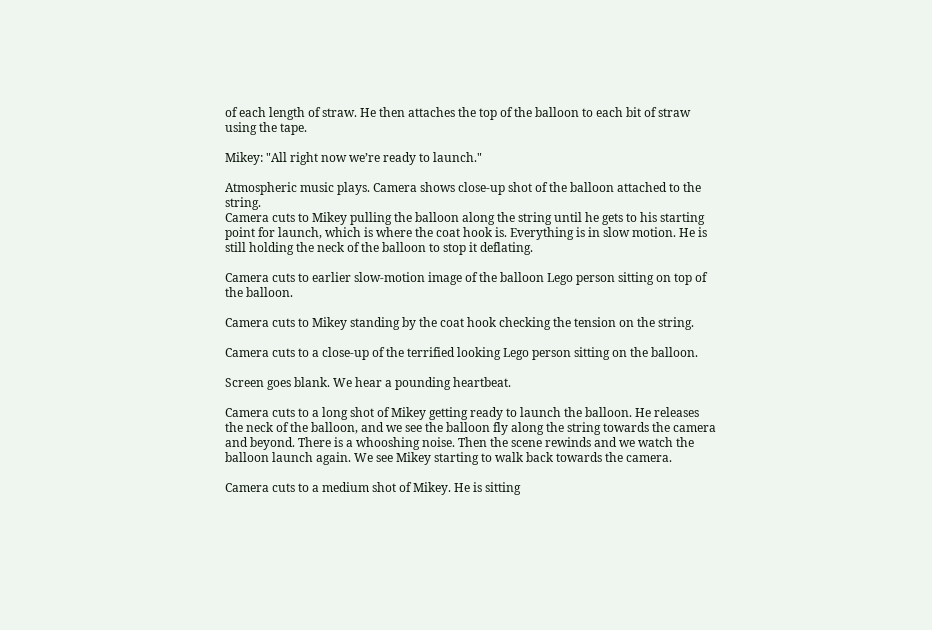of each length of straw. He then attaches the top of the balloon to each bit of straw using the tape.

Mikey: "All right now we’re ready to launch."

Atmospheric music plays. Camera shows close-up shot of the balloon attached to the string.
Camera cuts to Mikey pulling the balloon along the string until he gets to his starting point for launch, which is where the coat hook is. Everything is in slow motion. He is still holding the neck of the balloon to stop it deflating.

Camera cuts to earlier slow-motion image of the balloon Lego person sitting on top of the balloon.

Camera cuts to Mikey standing by the coat hook checking the tension on the string.

Camera cuts to a close-up of the terrified looking Lego person sitting on the balloon.

Screen goes blank. We hear a pounding heartbeat.

Camera cuts to a long shot of Mikey getting ready to launch the balloon. He releases the neck of the balloon, and we see the balloon fly along the string towards the camera and beyond. There is a whooshing noise. Then the scene rewinds and we watch the balloon launch again. We see Mikey starting to walk back towards the camera.

Camera cuts to a medium shot of Mikey. He is sitting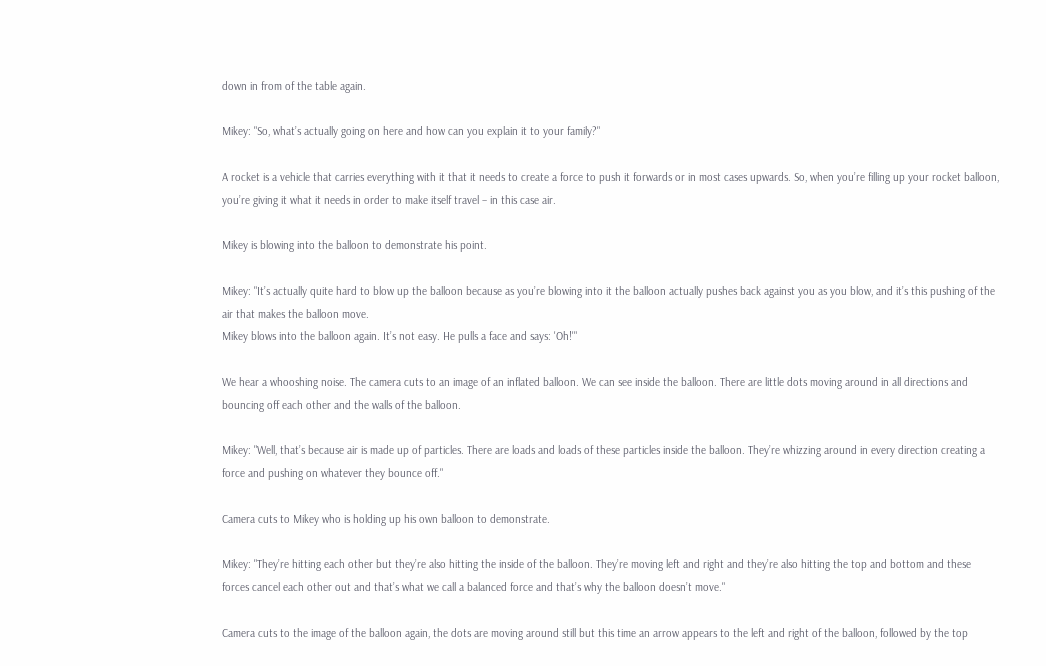down in from of the table again.

Mikey: "So, what’s actually going on here and how can you explain it to your family?"

A rocket is a vehicle that carries everything with it that it needs to create a force to push it forwards or in most cases upwards. So, when you’re filling up your rocket balloon, you’re giving it what it needs in order to make itself travel – in this case air.

Mikey is blowing into the balloon to demonstrate his point.

Mikey: "It’s actually quite hard to blow up the balloon because as you’re blowing into it the balloon actually pushes back against you as you blow, and it’s this pushing of the air that makes the balloon move.
Mikey blows into the balloon again. It’s not easy. He pulls a face and says: 'Oh!'"

We hear a whooshing noise. The camera cuts to an image of an inflated balloon. We can see inside the balloon. There are little dots moving around in all directions and bouncing off each other and the walls of the balloon.

Mikey: "Well, that’s because air is made up of particles. There are loads and loads of these particles inside the balloon. They’re whizzing around in every direction creating a force and pushing on whatever they bounce off."

Camera cuts to Mikey who is holding up his own balloon to demonstrate.

Mikey: "They’re hitting each other but they’re also hitting the inside of the balloon. They’re moving left and right and they’re also hitting the top and bottom and these forces cancel each other out and that’s what we call a balanced force and that’s why the balloon doesn’t move."

Camera cuts to the image of the balloon again, the dots are moving around still but this time an arrow appears to the left and right of the balloon, followed by the top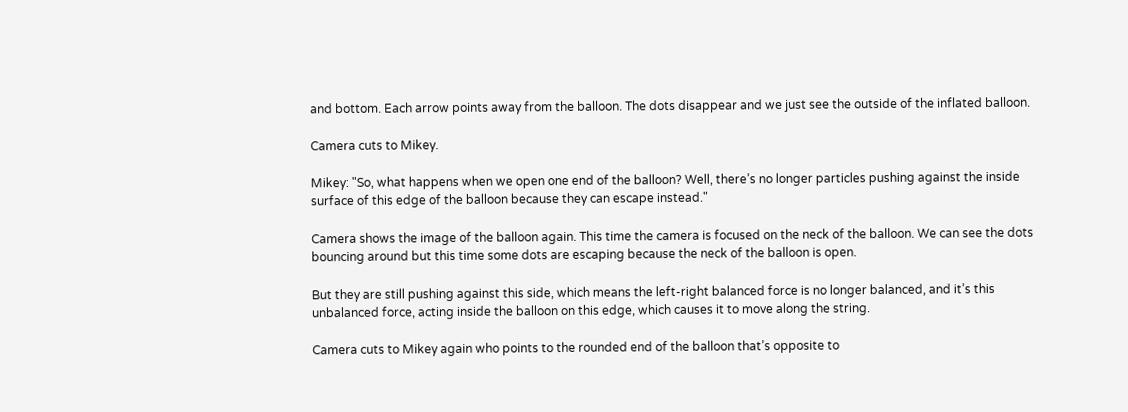and bottom. Each arrow points away from the balloon. The dots disappear and we just see the outside of the inflated balloon.

Camera cuts to Mikey.

Mikey: "So, what happens when we open one end of the balloon? Well, there’s no longer particles pushing against the inside surface of this edge of the balloon because they can escape instead."

Camera shows the image of the balloon again. This time the camera is focused on the neck of the balloon. We can see the dots bouncing around but this time some dots are escaping because the neck of the balloon is open.

But they are still pushing against this side, which means the left-right balanced force is no longer balanced, and it’s this unbalanced force, acting inside the balloon on this edge, which causes it to move along the string.

Camera cuts to Mikey again who points to the rounded end of the balloon that’s opposite to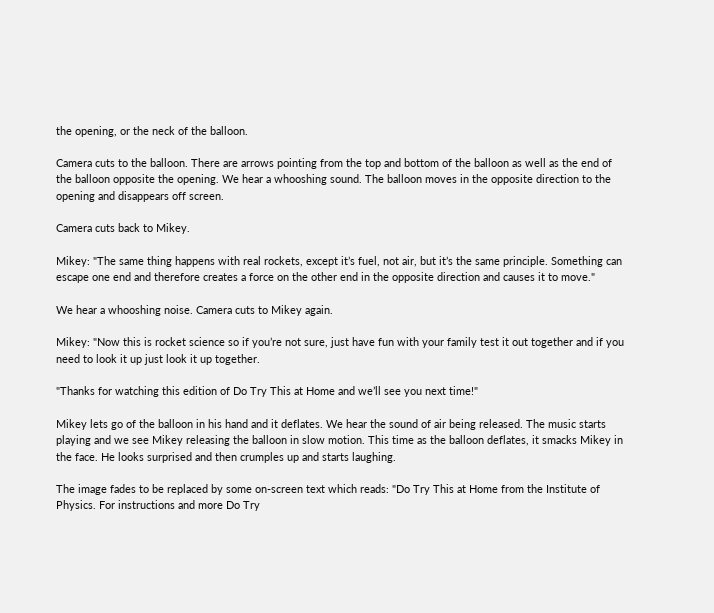the opening, or the neck of the balloon.

Camera cuts to the balloon. There are arrows pointing from the top and bottom of the balloon as well as the end of the balloon opposite the opening. We hear a whooshing sound. The balloon moves in the opposite direction to the opening and disappears off screen.

Camera cuts back to Mikey.

Mikey: "The same thing happens with real rockets, except it’s fuel, not air, but it’s the same principle. Something can escape one end and therefore creates a force on the other end in the opposite direction and causes it to move."

We hear a whooshing noise. Camera cuts to Mikey again.

Mikey: "Now this is rocket science so if you’re not sure, just have fun with your family test it out together and if you need to look it up just look it up together.

"Thanks for watching this edition of Do Try This at Home and we’ll see you next time!"

Mikey lets go of the balloon in his hand and it deflates. We hear the sound of air being released. The music starts playing and we see Mikey releasing the balloon in slow motion. This time as the balloon deflates, it smacks Mikey in the face. He looks surprised and then crumples up and starts laughing.

The image fades to be replaced by some on-screen text which reads: "Do Try This at Home from the Institute of Physics. For instructions and more Do Try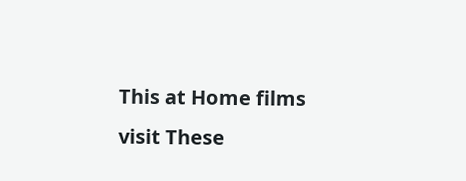This at Home films visit These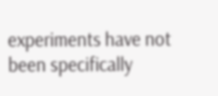experiments have not been specifically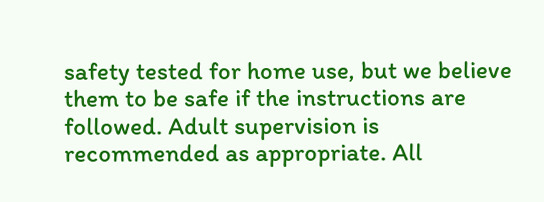safety tested for home use, but we believe them to be safe if the instructions are followed. Adult supervision is recommended as appropriate. All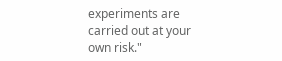experiments are carried out at your own risk."